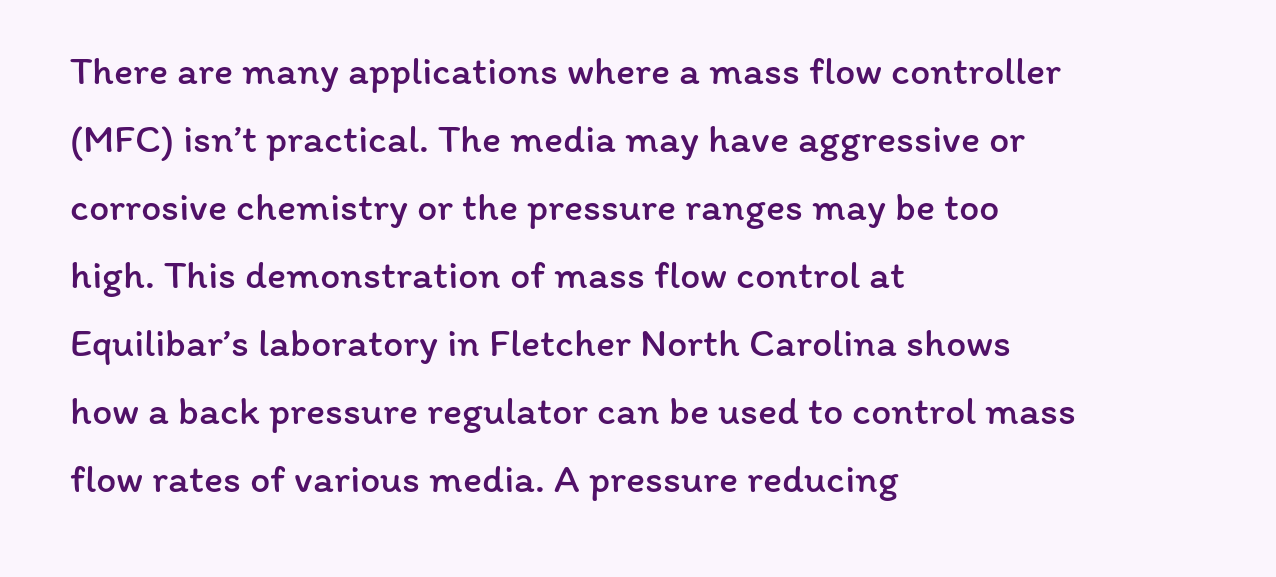There are many applications where a mass flow controller (MFC) isn’t practical. The media may have aggressive or corrosive chemistry or the pressure ranges may be too high. This demonstration of mass flow control at Equilibar’s laboratory in Fletcher North Carolina shows how a back pressure regulator can be used to control mass flow rates of various media. A pressure reducing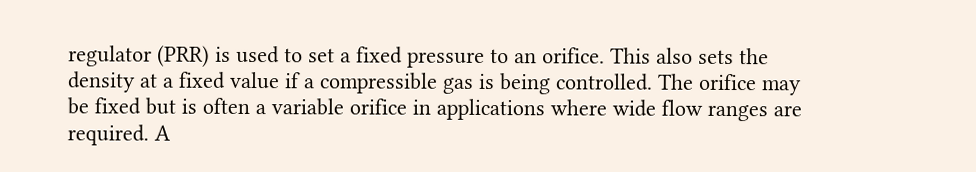regulator (PRR) is used to set a fixed pressure to an orifice. This also sets the density at a fixed value if a compressible gas is being controlled. The orifice may be fixed but is often a variable orifice in applications where wide flow ranges are required. A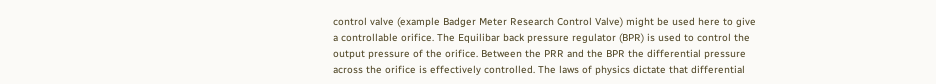control valve (example Badger Meter Research Control Valve) might be used here to give a controllable orifice. The Equilibar back pressure regulator (BPR) is used to control the output pressure of the orifice. Between the PRR and the BPR the differential pressure across the orifice is effectively controlled. The laws of physics dictate that differential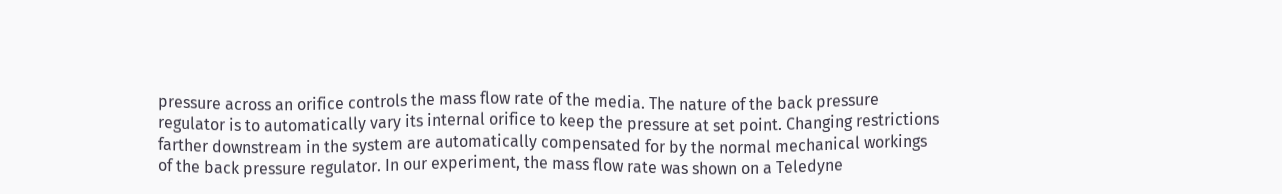pressure across an orifice controls the mass flow rate of the media. The nature of the back pressure regulator is to automatically vary its internal orifice to keep the pressure at set point. Changing restrictions farther downstream in the system are automatically compensated for by the normal mechanical workings of the back pressure regulator. In our experiment, the mass flow rate was shown on a Teledyne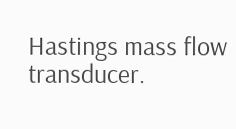Hastings mass flow transducer.